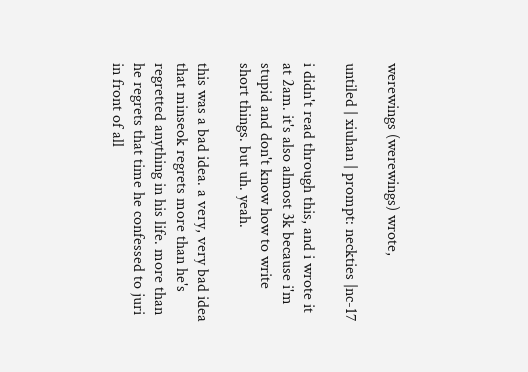werewings (werewings) wrote,

untiled | xiuhan | prompt: neckties |nc-17

i didn't read through this, and i wrote it at 2am. it's also almost 3k because i'm stupid and don't know how to write short things. but uh. yeah.

this was a bad idea. a very, very bad idea that minseok regrets more than he's regretted anything in his life. more than he regrets that time he confessed to juri in front of all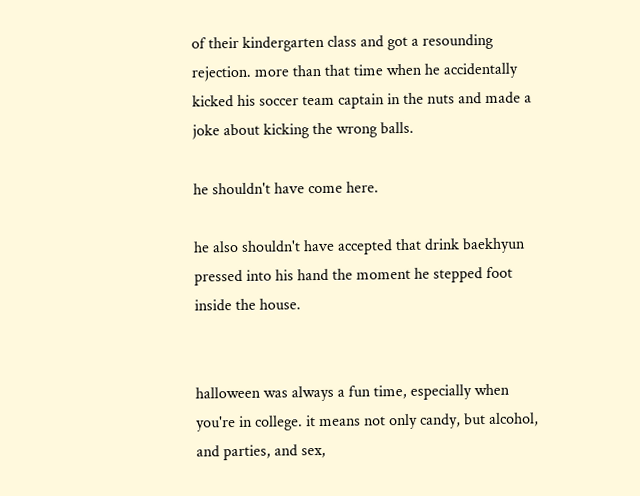of their kindergarten class and got a resounding rejection. more than that time when he accidentally kicked his soccer team captain in the nuts and made a joke about kicking the wrong balls.

he shouldn't have come here.

he also shouldn't have accepted that drink baekhyun pressed into his hand the moment he stepped foot inside the house.


halloween was always a fun time, especially when you're in college. it means not only candy, but alcohol, and parties, and sex,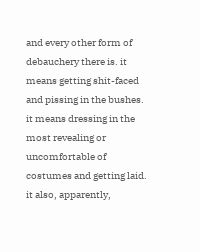and every other form of debauchery there is. it means getting shit-faced and pissing in the bushes. it means dressing in the most revealing or uncomfortable of costumes and getting laid. it also, apparently,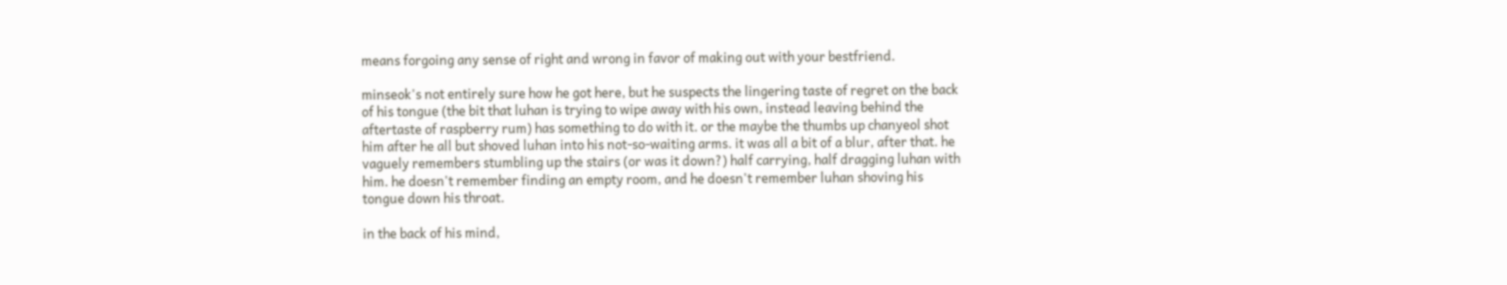means forgoing any sense of right and wrong in favor of making out with your bestfriend.

minseok's not entirely sure how he got here, but he suspects the lingering taste of regret on the back of his tongue (the bit that luhan is trying to wipe away with his own, instead leaving behind the aftertaste of raspberry rum) has something to do with it. or the maybe the thumbs up chanyeol shot him after he all but shoved luhan into his not-so-waiting arms. it was all a bit of a blur, after that. he vaguely remembers stumbling up the stairs (or was it down?) half carrying, half dragging luhan with him. he doesn't remember finding an empty room, and he doesn't remember luhan shoving his tongue down his throat.

in the back of his mind,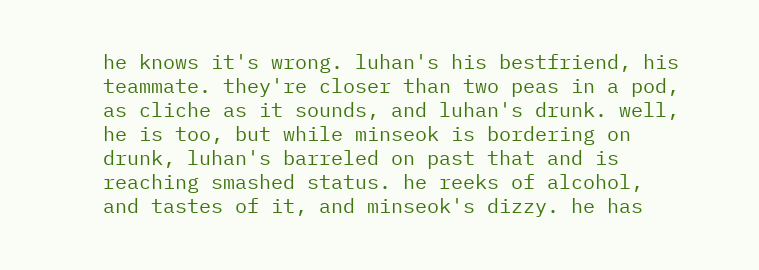he knows it's wrong. luhan's his bestfriend, his teammate. they're closer than two peas in a pod, as cliche as it sounds, and luhan's drunk. well, he is too, but while minseok is bordering on drunk, luhan's barreled on past that and is reaching smashed status. he reeks of alcohol, and tastes of it, and minseok's dizzy. he has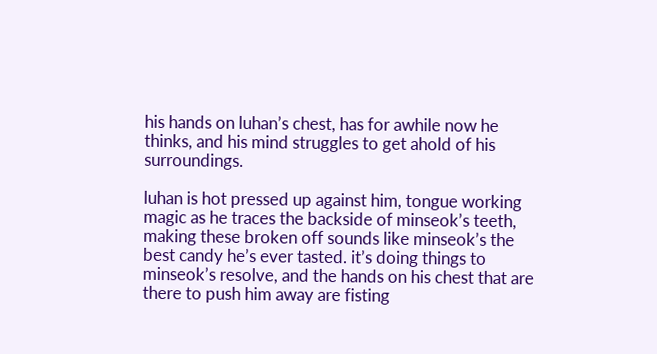his hands on luhan’s chest, has for awhile now he thinks, and his mind struggles to get ahold of his surroundings.

luhan is hot pressed up against him, tongue working magic as he traces the backside of minseok’s teeth, making these broken off sounds like minseok’s the best candy he’s ever tasted. it’s doing things to minseok’s resolve, and the hands on his chest that are there to push him away are fisting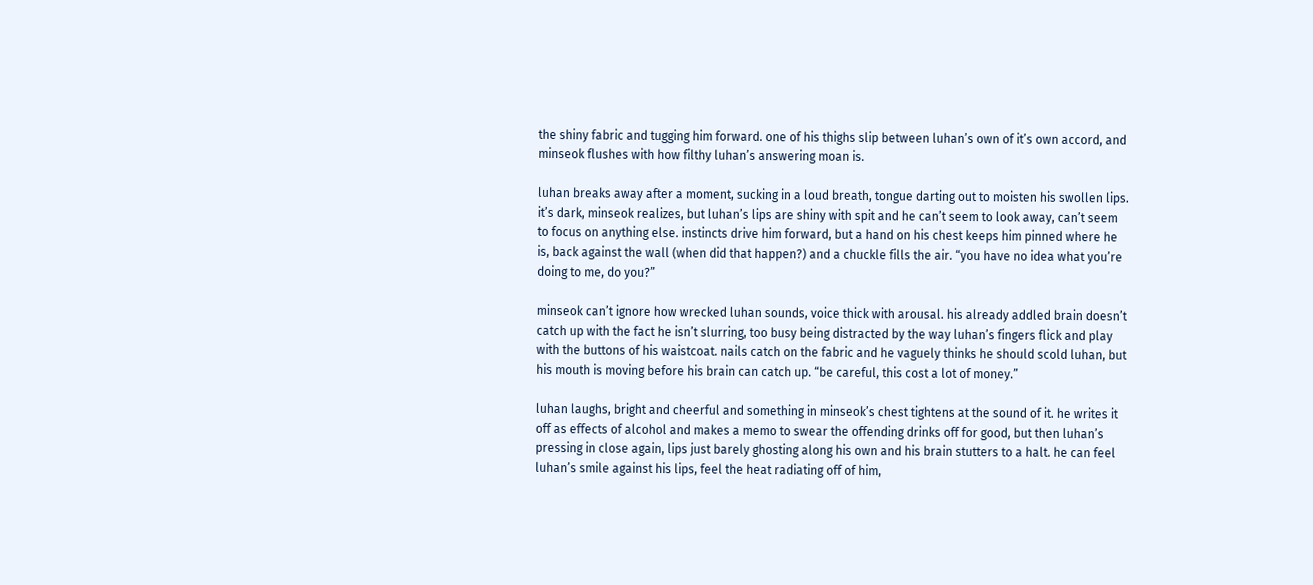the shiny fabric and tugging him forward. one of his thighs slip between luhan’s own of it’s own accord, and minseok flushes with how filthy luhan’s answering moan is.

luhan breaks away after a moment, sucking in a loud breath, tongue darting out to moisten his swollen lips. it’s dark, minseok realizes, but luhan’s lips are shiny with spit and he can’t seem to look away, can’t seem to focus on anything else. instincts drive him forward, but a hand on his chest keeps him pinned where he is, back against the wall (when did that happen?) and a chuckle fills the air. “you have no idea what you’re doing to me, do you?”

minseok can’t ignore how wrecked luhan sounds, voice thick with arousal. his already addled brain doesn’t catch up with the fact he isn’t slurring, too busy being distracted by the way luhan’s fingers flick and play with the buttons of his waistcoat. nails catch on the fabric and he vaguely thinks he should scold luhan, but his mouth is moving before his brain can catch up. “be careful, this cost a lot of money.”

luhan laughs, bright and cheerful and something in minseok’s chest tightens at the sound of it. he writes it off as effects of alcohol and makes a memo to swear the offending drinks off for good, but then luhan’s pressing in close again, lips just barely ghosting along his own and his brain stutters to a halt. he can feel luhan’s smile against his lips, feel the heat radiating off of him,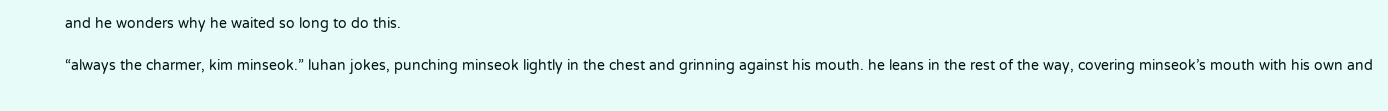and he wonders why he waited so long to do this.

“always the charmer, kim minseok.” luhan jokes, punching minseok lightly in the chest and grinning against his mouth. he leans in the rest of the way, covering minseok’s mouth with his own and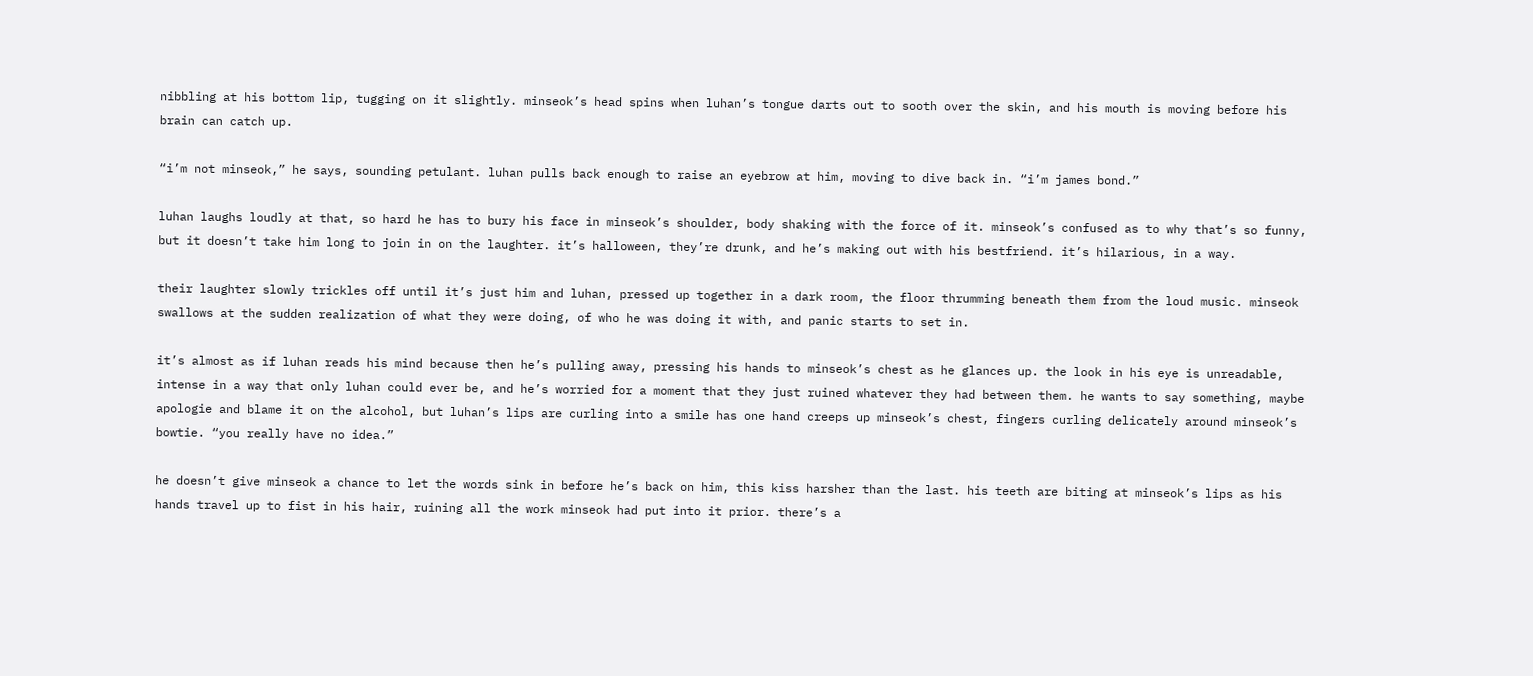nibbling at his bottom lip, tugging on it slightly. minseok’s head spins when luhan’s tongue darts out to sooth over the skin, and his mouth is moving before his brain can catch up.

“i’m not minseok,” he says, sounding petulant. luhan pulls back enough to raise an eyebrow at him, moving to dive back in. “i’m james bond.”

luhan laughs loudly at that, so hard he has to bury his face in minseok’s shoulder, body shaking with the force of it. minseok’s confused as to why that’s so funny, but it doesn’t take him long to join in on the laughter. it’s halloween, they’re drunk, and he’s making out with his bestfriend. it’s hilarious, in a way.

their laughter slowly trickles off until it’s just him and luhan, pressed up together in a dark room, the floor thrumming beneath them from the loud music. minseok swallows at the sudden realization of what they were doing, of who he was doing it with, and panic starts to set in.

it’s almost as if luhan reads his mind because then he’s pulling away, pressing his hands to minseok’s chest as he glances up. the look in his eye is unreadable, intense in a way that only luhan could ever be, and he’s worried for a moment that they just ruined whatever they had between them. he wants to say something, maybe apologie and blame it on the alcohol, but luhan’s lips are curling into a smile has one hand creeps up minseok’s chest, fingers curling delicately around minseok’s bowtie. “you really have no idea.”

he doesn’t give minseok a chance to let the words sink in before he’s back on him, this kiss harsher than the last. his teeth are biting at minseok’s lips as his hands travel up to fist in his hair, ruining all the work minseok had put into it prior. there’s a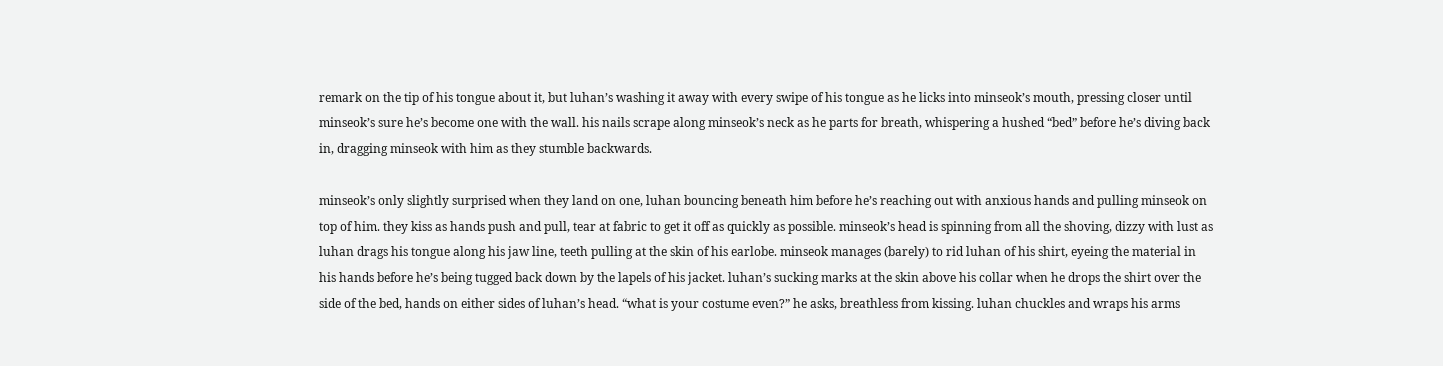remark on the tip of his tongue about it, but luhan’s washing it away with every swipe of his tongue as he licks into minseok’s mouth, pressing closer until minseok’s sure he’s become one with the wall. his nails scrape along minseok’s neck as he parts for breath, whispering a hushed “bed” before he’s diving back in, dragging minseok with him as they stumble backwards.

minseok’s only slightly surprised when they land on one, luhan bouncing beneath him before he’s reaching out with anxious hands and pulling minseok on top of him. they kiss as hands push and pull, tear at fabric to get it off as quickly as possible. minseok’s head is spinning from all the shoving, dizzy with lust as luhan drags his tongue along his jaw line, teeth pulling at the skin of his earlobe. minseok manages (barely) to rid luhan of his shirt, eyeing the material in his hands before he’s being tugged back down by the lapels of his jacket. luhan’s sucking marks at the skin above his collar when he drops the shirt over the side of the bed, hands on either sides of luhan’s head. “what is your costume even?” he asks, breathless from kissing. luhan chuckles and wraps his arms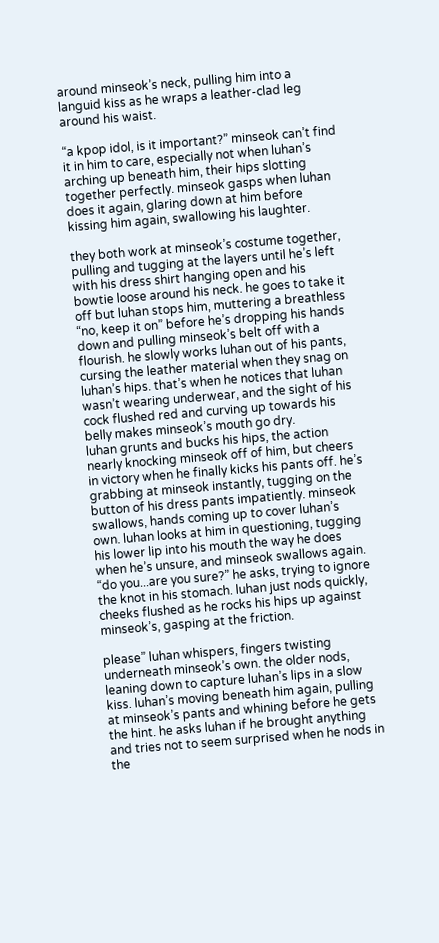around minseok’s neck, pulling him into a languid kiss as he wraps a leather-clad leg around his waist.

“a kpop idol, is it important?” minseok can’t find it in him to care, especially not when luhan’s arching up beneath him, their hips slotting together perfectly. minseok gasps when luhan does it again, glaring down at him before kissing him again, swallowing his laughter.

they both work at minseok’s costume together, pulling and tugging at the layers until he’s left with his dress shirt hanging open and his bowtie loose around his neck. he goes to take it off but luhan stops him, muttering a breathless “no, keep it on” before he’s dropping his hands down and pulling minseok’s belt off with a flourish. he slowly works luhan out of his pants, cursing the leather material when they snag on luhan’s hips. that’s when he notices that luhan wasn’t wearing underwear, and the sight of his cock flushed red and curving up towards his belly makes minseok’s mouth go dry.
luhan grunts and bucks his hips, the action nearly knocking minseok off of him, but cheers in victory when he finally kicks his pants off. he’s grabbing at minseok instantly, tugging on the button of his dress pants impatiently. minseok swallows, hands coming up to cover luhan’s own. luhan looks at him in questioning, tugging his lower lip into his mouth the way he does when he’s unsure, and minseok swallows again. “do you...are you sure?” he asks, trying to ignore the knot in his stomach. luhan just nods quickly, cheeks flushed as he rocks his hips up against minseok’s, gasping at the friction.

please” luhan whispers, fingers twisting underneath minseok’s own. the older nods, leaning down to capture luhan’s lips in a slow kiss. luhan’s moving beneath him again, pulling at minseok’s pants and whining before he gets the hint. he asks luhan if he brought anything and tries not to seem surprised when he nods in the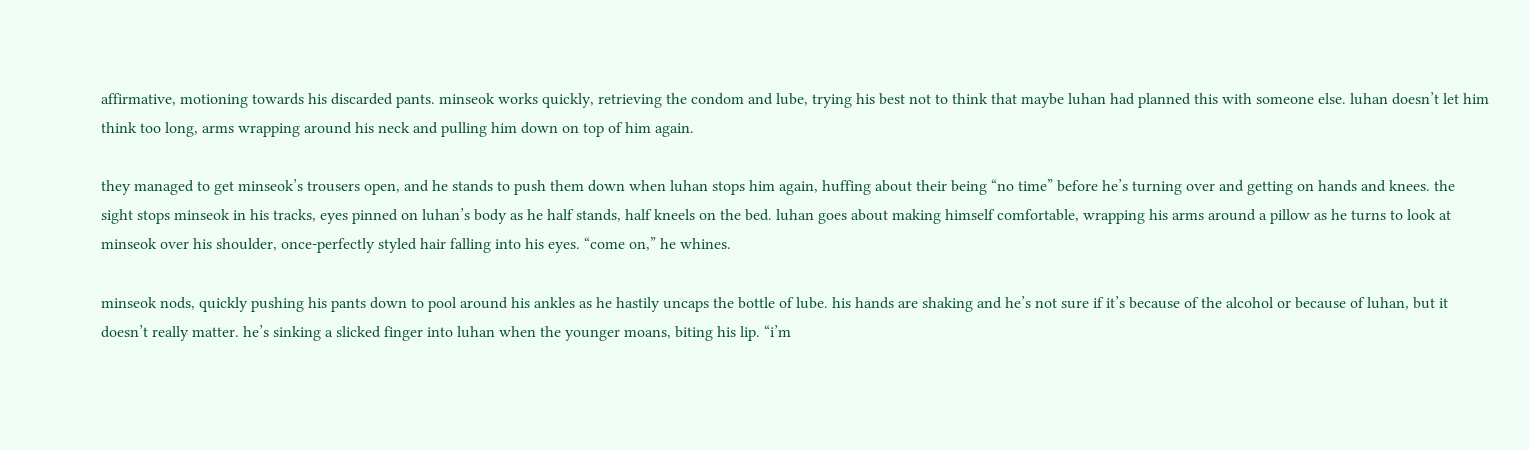affirmative, motioning towards his discarded pants. minseok works quickly, retrieving the condom and lube, trying his best not to think that maybe luhan had planned this with someone else. luhan doesn’t let him think too long, arms wrapping around his neck and pulling him down on top of him again.

they managed to get minseok’s trousers open, and he stands to push them down when luhan stops him again, huffing about their being “no time” before he’s turning over and getting on hands and knees. the sight stops minseok in his tracks, eyes pinned on luhan’s body as he half stands, half kneels on the bed. luhan goes about making himself comfortable, wrapping his arms around a pillow as he turns to look at minseok over his shoulder, once-perfectly styled hair falling into his eyes. “come on,” he whines.

minseok nods, quickly pushing his pants down to pool around his ankles as he hastily uncaps the bottle of lube. his hands are shaking and he’s not sure if it’s because of the alcohol or because of luhan, but it doesn’t really matter. he’s sinking a slicked finger into luhan when the younger moans, biting his lip. “i’m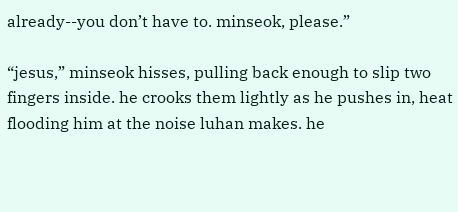already--you don’t have to. minseok, please.”

“jesus,” minseok hisses, pulling back enough to slip two fingers inside. he crooks them lightly as he pushes in, heat flooding him at the noise luhan makes. he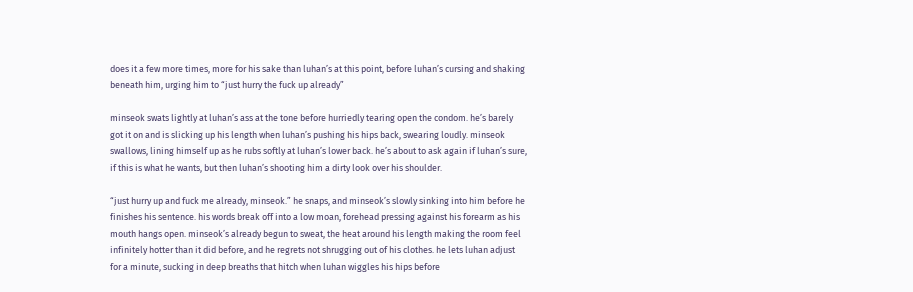does it a few more times, more for his sake than luhan’s at this point, before luhan’s cursing and shaking beneath him, urging him to “just hurry the fuck up already”

minseok swats lightly at luhan’s ass at the tone before hurriedly tearing open the condom. he’s barely got it on and is slicking up his length when luhan’s pushing his hips back, swearing loudly. minseok swallows, lining himself up as he rubs softly at luhan’s lower back. he’s about to ask again if luhan’s sure, if this is what he wants, but then luhan’s shooting him a dirty look over his shoulder.

“just hurry up and fuck me already, minseok.” he snaps, and minseok’s slowly sinking into him before he finishes his sentence. his words break off into a low moan, forehead pressing against his forearm as his mouth hangs open. minseok’s already begun to sweat, the heat around his length making the room feel infinitely hotter than it did before, and he regrets not shrugging out of his clothes. he lets luhan adjust for a minute, sucking in deep breaths that hitch when luhan wiggles his hips before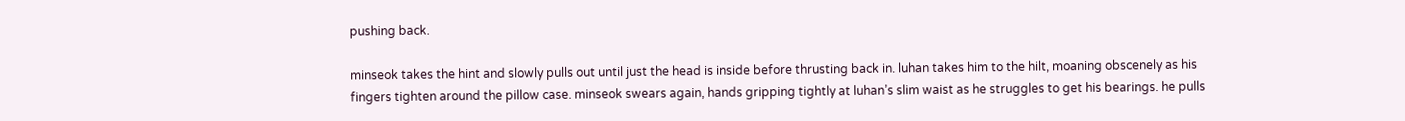pushing back.

minseok takes the hint and slowly pulls out until just the head is inside before thrusting back in. luhan takes him to the hilt, moaning obscenely as his fingers tighten around the pillow case. minseok swears again, hands gripping tightly at luhan’s slim waist as he struggles to get his bearings. he pulls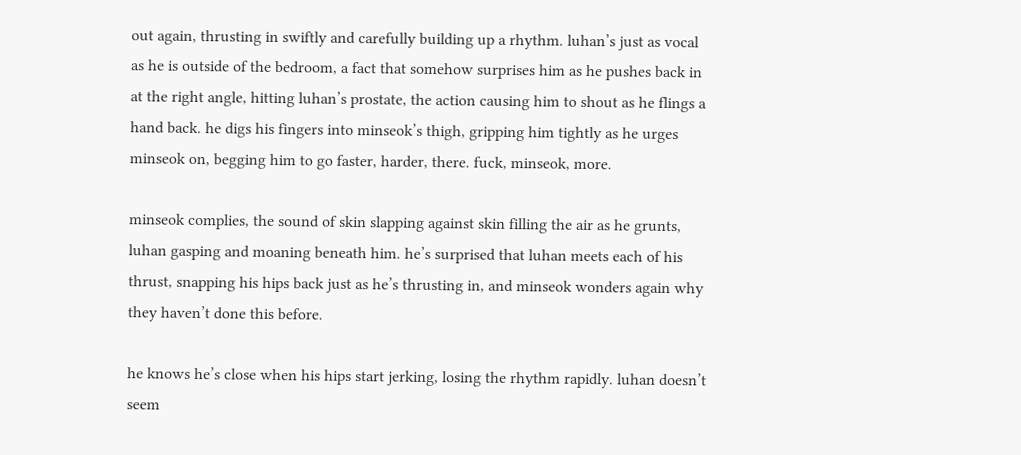out again, thrusting in swiftly and carefully building up a rhythm. luhan’s just as vocal as he is outside of the bedroom, a fact that somehow surprises him as he pushes back in at the right angle, hitting luhan’s prostate, the action causing him to shout as he flings a hand back. he digs his fingers into minseok’s thigh, gripping him tightly as he urges minseok on, begging him to go faster, harder, there. fuck, minseok, more.

minseok complies, the sound of skin slapping against skin filling the air as he grunts, luhan gasping and moaning beneath him. he’s surprised that luhan meets each of his thrust, snapping his hips back just as he’s thrusting in, and minseok wonders again why they haven’t done this before.

he knows he’s close when his hips start jerking, losing the rhythm rapidly. luhan doesn’t seem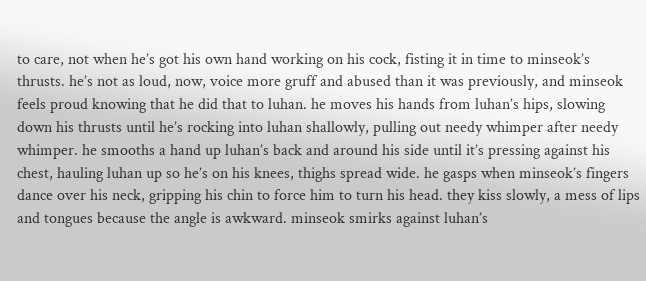to care, not when he’s got his own hand working on his cock, fisting it in time to minseok’s thrusts. he’s not as loud, now, voice more gruff and abused than it was previously, and minseok feels proud knowing that he did that to luhan. he moves his hands from luhan’s hips, slowing down his thrusts until he’s rocking into luhan shallowly, pulling out needy whimper after needy whimper. he smooths a hand up luhan’s back and around his side until it’s pressing against his chest, hauling luhan up so he’s on his knees, thighs spread wide. he gasps when minseok’s fingers dance over his neck, gripping his chin to force him to turn his head. they kiss slowly, a mess of lips and tongues because the angle is awkward. minseok smirks against luhan’s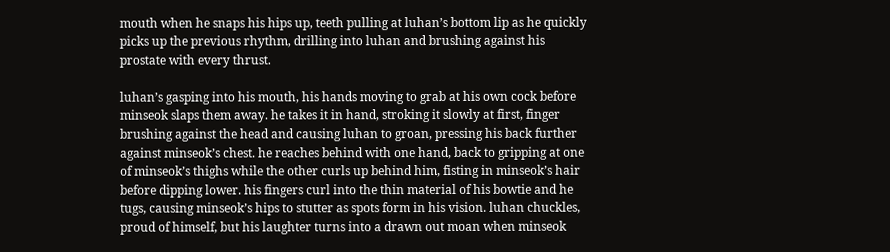mouth when he snaps his hips up, teeth pulling at luhan’s bottom lip as he quickly picks up the previous rhythm, drilling into luhan and brushing against his prostate with every thrust.

luhan’s gasping into his mouth, his hands moving to grab at his own cock before minseok slaps them away. he takes it in hand, stroking it slowly at first, finger brushing against the head and causing luhan to groan, pressing his back further against minseok’s chest. he reaches behind with one hand, back to gripping at one of minseok’s thighs while the other curls up behind him, fisting in minseok’s hair before dipping lower. his fingers curl into the thin material of his bowtie and he tugs, causing minseok’s hips to stutter as spots form in his vision. luhan chuckles, proud of himself, but his laughter turns into a drawn out moan when minseok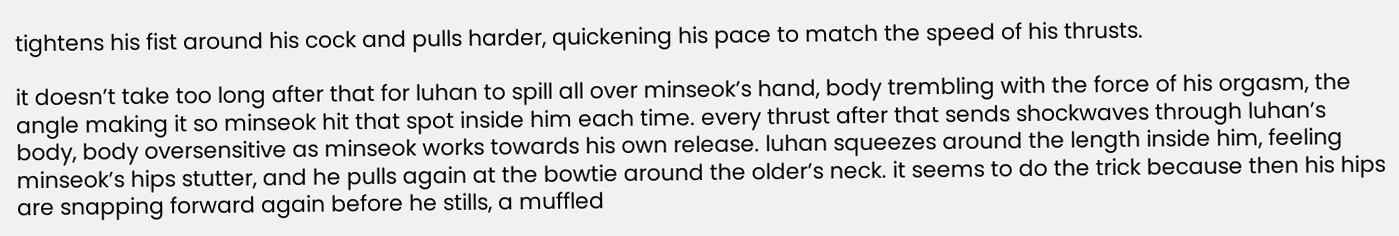tightens his fist around his cock and pulls harder, quickening his pace to match the speed of his thrusts.

it doesn’t take too long after that for luhan to spill all over minseok’s hand, body trembling with the force of his orgasm, the angle making it so minseok hit that spot inside him each time. every thrust after that sends shockwaves through luhan’s body, body oversensitive as minseok works towards his own release. luhan squeezes around the length inside him, feeling minseok’s hips stutter, and he pulls again at the bowtie around the older’s neck. it seems to do the trick because then his hips are snapping forward again before he stills, a muffled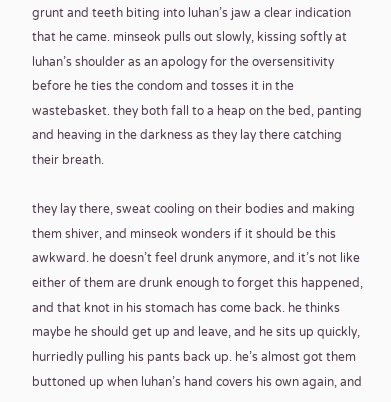grunt and teeth biting into luhan’s jaw a clear indication that he came. minseok pulls out slowly, kissing softly at luhan’s shoulder as an apology for the oversensitivity before he ties the condom and tosses it in the wastebasket. they both fall to a heap on the bed, panting and heaving in the darkness as they lay there catching their breath.

they lay there, sweat cooling on their bodies and making them shiver, and minseok wonders if it should be this awkward. he doesn’t feel drunk anymore, and it’s not like either of them are drunk enough to forget this happened, and that knot in his stomach has come back. he thinks maybe he should get up and leave, and he sits up quickly, hurriedly pulling his pants back up. he’s almost got them buttoned up when luhan’s hand covers his own again, and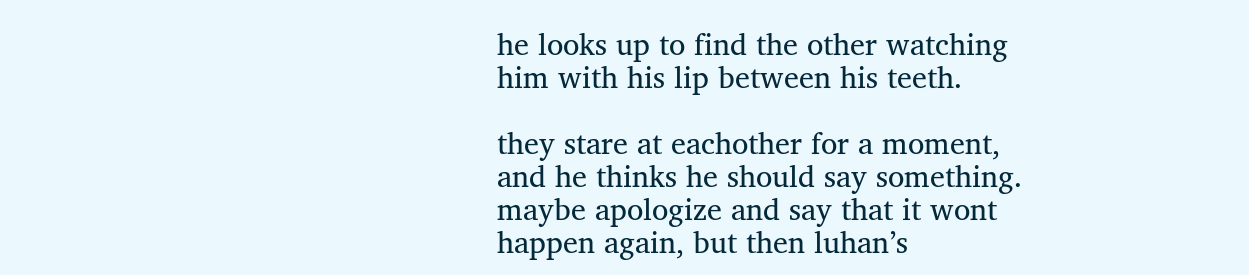he looks up to find the other watching him with his lip between his teeth.

they stare at eachother for a moment, and he thinks he should say something. maybe apologize and say that it wont happen again, but then luhan’s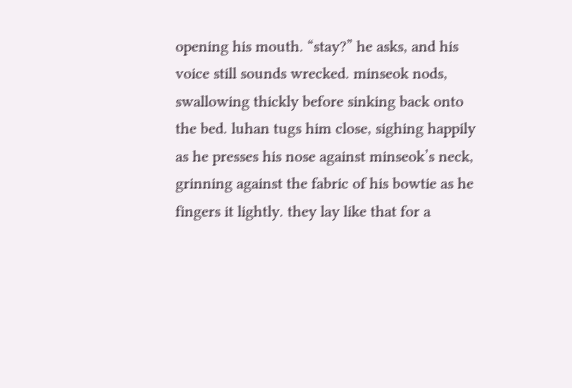opening his mouth. “stay?” he asks, and his voice still sounds wrecked. minseok nods, swallowing thickly before sinking back onto the bed. luhan tugs him close, sighing happily as he presses his nose against minseok’s neck, grinning against the fabric of his bowtie as he fingers it lightly. they lay like that for a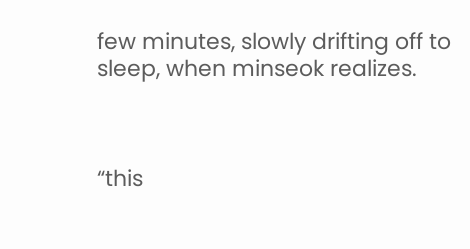few minutes, slowly drifting off to sleep, when minseok realizes.



“this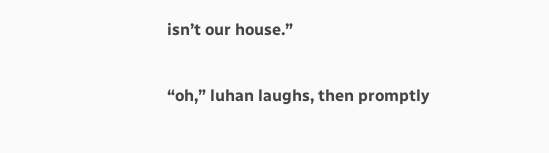isn’t our house.”

“oh,” luhan laughs, then promptly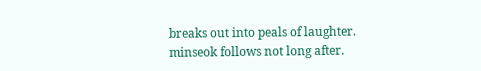breaks out into peals of laughter. minseok follows not long after.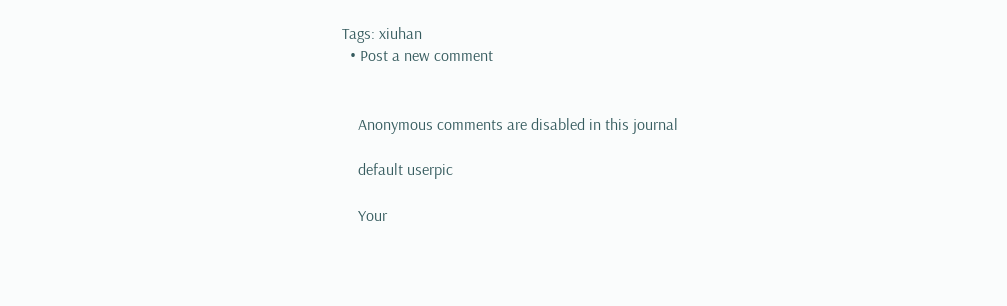Tags: xiuhan
  • Post a new comment


    Anonymous comments are disabled in this journal

    default userpic

    Your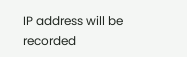IP address will be recorded